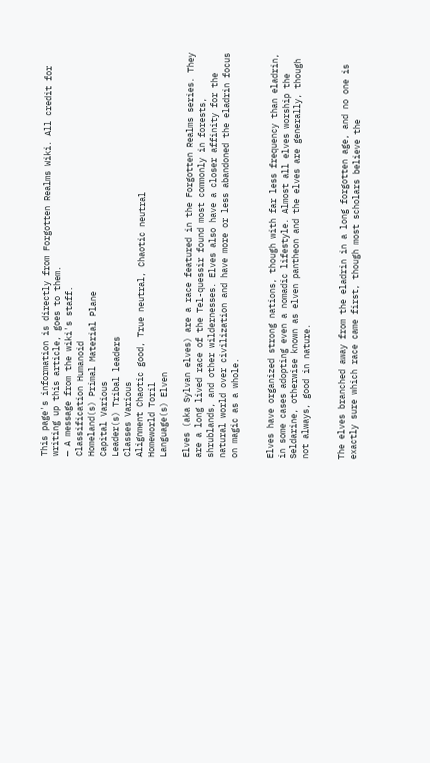This page's information is directly from Forgotten Realms Wiki. All credit for writing up this article, goes to them.
— A message from the wiki's staff.
Classification Humanoid
Homeland(s) Primal Material Plane
Capital Various
Leader(s) Tribal leaders
Classes Various
Alignment Chaotic good, True neutral, Chaotic neutral
Homeworld Toril
Language(s) Elven

Elves (aka Sylvan elves) are a race featured in the Forgotten Realms series. They are a long lived race of the Tel-quessir found most commonly in forests, shrublands, and other wildernesses. Elves also have a closer affinity for the natural world over civilization and have more or less abandoned the eladrin focus on magic as a whole.


Elves have organized strong nations, though with far less frequency than eladrin, in some cases adopting even a nomadic lifestyle. Almost all elves worship the Seldarine, otherwise known as elven pantheon and the elves are generally, though not always, good in nature.


The elves branched away from the eladrin in a long forgotten age, and no one is exactly sure which race came first, though most scholars believe the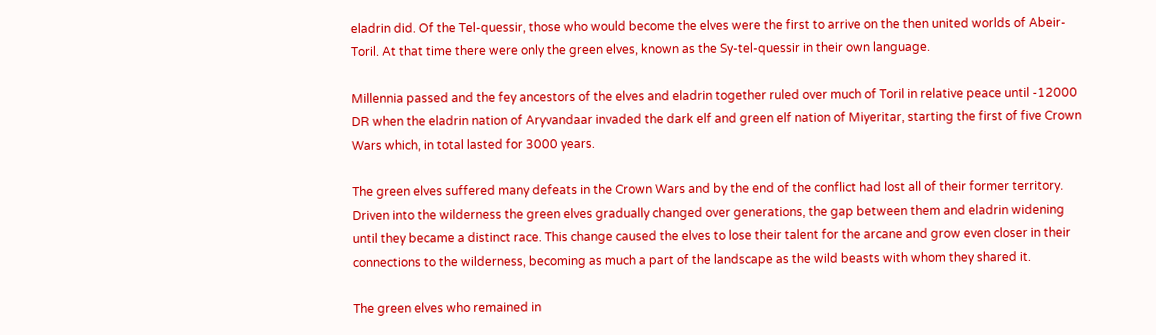eladrin did. Of the Tel-quessir, those who would become the elves were the first to arrive on the then united worlds of Abeir-Toril. At that time there were only the green elves, known as the Sy-tel-quessir in their own language.

Millennia passed and the fey ancestors of the elves and eladrin together ruled over much of Toril in relative peace until -12000 DR when the eladrin nation of Aryvandaar invaded the dark elf and green elf nation of Miyeritar, starting the first of five Crown Wars which, in total lasted for 3000 years.

The green elves suffered many defeats in the Crown Wars and by the end of the conflict had lost all of their former territory. Driven into the wilderness the green elves gradually changed over generations, the gap between them and eladrin widening until they became a distinct race. This change caused the elves to lose their talent for the arcane and grow even closer in their connections to the wilderness, becoming as much a part of the landscape as the wild beasts with whom they shared it.

The green elves who remained in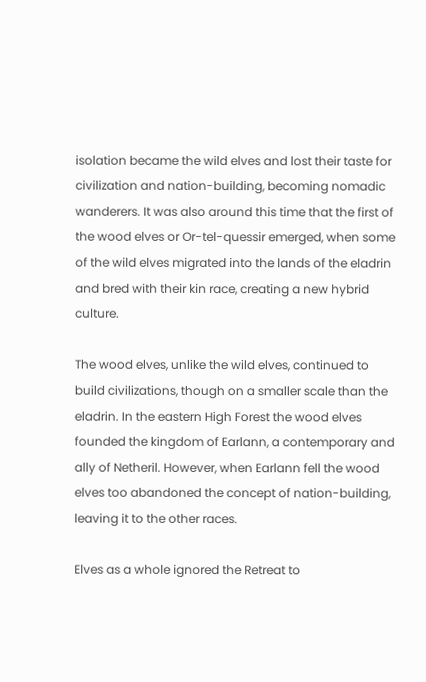isolation became the wild elves and lost their taste for civilization and nation-building, becoming nomadic wanderers. It was also around this time that the first of the wood elves or Or-tel-quessir emerged, when some of the wild elves migrated into the lands of the eladrin and bred with their kin race, creating a new hybrid culture.

The wood elves, unlike the wild elves, continued to build civilizations, though on a smaller scale than the eladrin. In the eastern High Forest the wood elves founded the kingdom of Earlann, a contemporary and ally of Netheril. However, when Earlann fell the wood elves too abandoned the concept of nation-building, leaving it to the other races.

Elves as a whole ignored the Retreat to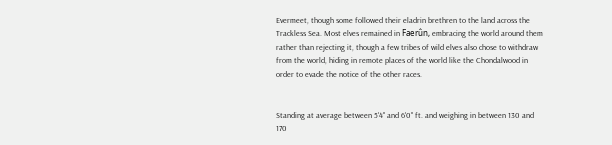Evermeet, though some followed their eladrin brethren to the land across the Trackless Sea. Most elves remained in Faerûn, embracing the world around them rather than rejecting it, though a few tribes of wild elves also chose to withdraw from the world, hiding in remote places of the world like the Chondalwood in order to evade the notice of the other races.


Standing at average between 5'4" and 6'0" ft. and weighing in between 130 and 170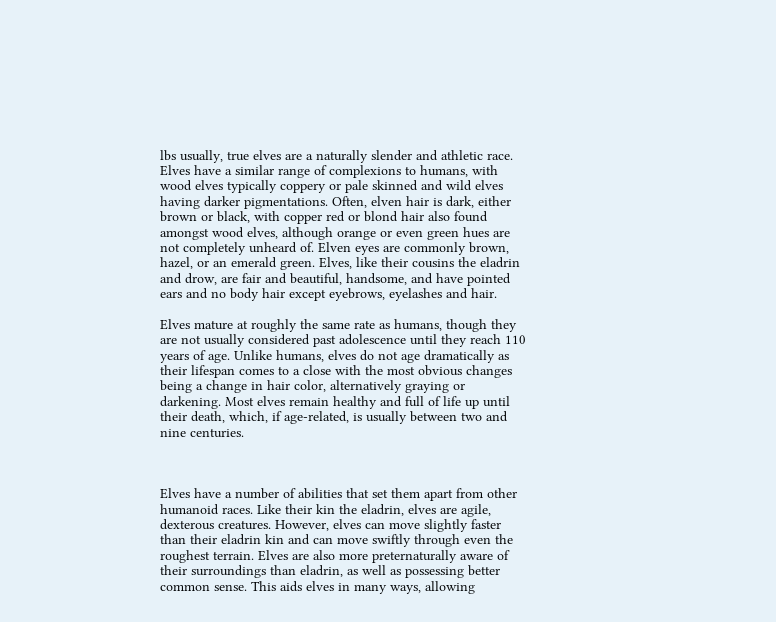lbs usually, true elves are a naturally slender and athletic race. Elves have a similar range of complexions to humans, with wood elves typically coppery or pale skinned and wild elves having darker pigmentations. Often, elven hair is dark, either brown or black, with copper red or blond hair also found amongst wood elves, although orange or even green hues are not completely unheard of. Elven eyes are commonly brown, hazel, or an emerald green. Elves, like their cousins the eladrin and drow, are fair and beautiful, handsome, and have pointed ears and no body hair except eyebrows, eyelashes and hair.

Elves mature at roughly the same rate as humans, though they are not usually considered past adolescence until they reach 110 years of age. Unlike humans, elves do not age dramatically as their lifespan comes to a close with the most obvious changes being a change in hair color, alternatively graying or darkening. Most elves remain healthy and full of life up until their death, which, if age-related, is usually between two and nine centuries.



Elves have a number of abilities that set them apart from other humanoid races. Like their kin the eladrin, elves are agile, dexterous creatures. However, elves can move slightly faster than their eladrin kin and can move swiftly through even the roughest terrain. Elves are also more preternaturally aware of their surroundings than eladrin, as well as possessing better common sense. This aids elves in many ways, allowing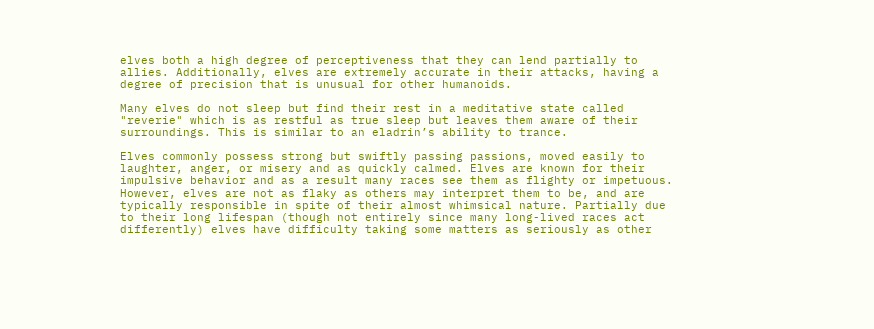elves both a high degree of perceptiveness that they can lend partially to allies. Additionally, elves are extremely accurate in their attacks, having a degree of precision that is unusual for other humanoids.

Many elves do not sleep but find their rest in a meditative state called "reverie" which is as restful as true sleep but leaves them aware of their surroundings. This is similar to an eladrin’s ability to trance.

Elves commonly possess strong but swiftly passing passions, moved easily to laughter, anger, or misery and as quickly calmed. Elves are known for their impulsive behavior and as a result many races see them as flighty or impetuous. However, elves are not as flaky as others may interpret them to be, and are typically responsible in spite of their almost whimsical nature. Partially due to their long lifespan (though not entirely since many long-lived races act differently) elves have difficulty taking some matters as seriously as other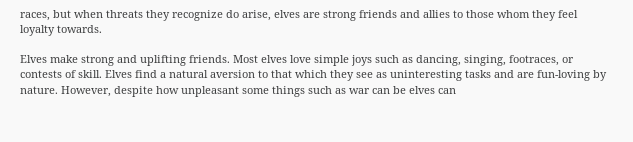races, but when threats they recognize do arise, elves are strong friends and allies to those whom they feel loyalty towards.

Elves make strong and uplifting friends. Most elves love simple joys such as dancing, singing, footraces, or contests of skill. Elves find a natural aversion to that which they see as uninteresting tasks and are fun-loving by nature. However, despite how unpleasant some things such as war can be elves can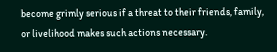become grimly serious if a threat to their friends, family, or livelihood makes such actions necessary.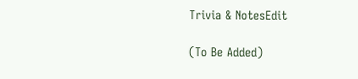Trivia & NotesEdit

(To Be Added)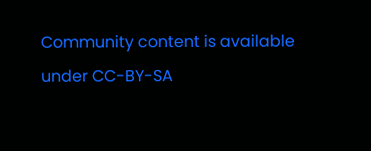Community content is available under CC-BY-SA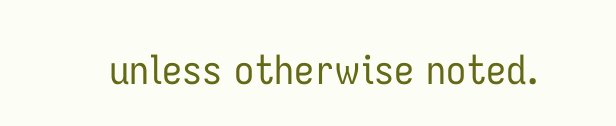unless otherwise noted.